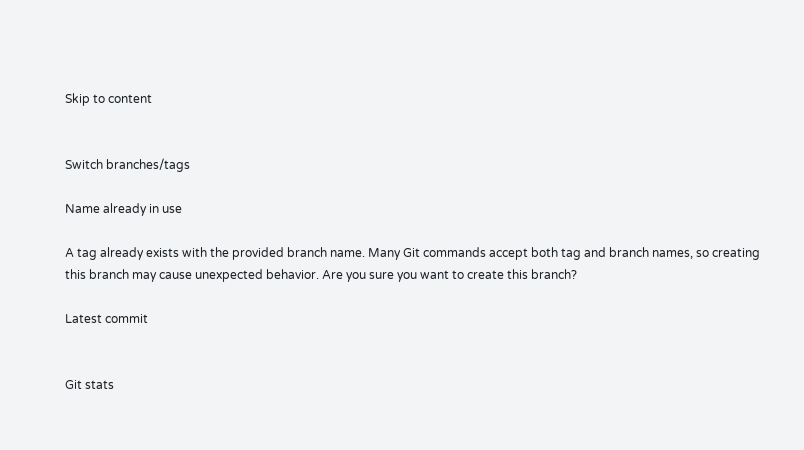Skip to content


Switch branches/tags

Name already in use

A tag already exists with the provided branch name. Many Git commands accept both tag and branch names, so creating this branch may cause unexpected behavior. Are you sure you want to create this branch?

Latest commit


Git stats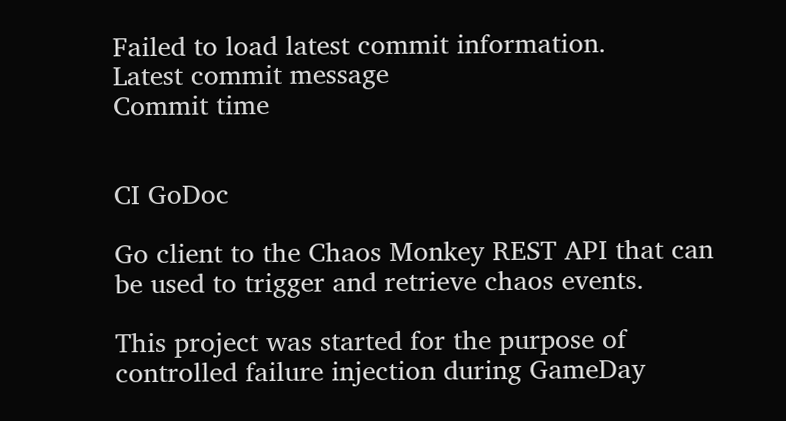Failed to load latest commit information.
Latest commit message
Commit time


CI GoDoc

Go client to the Chaos Monkey REST API that can be used to trigger and retrieve chaos events.

This project was started for the purpose of controlled failure injection during GameDay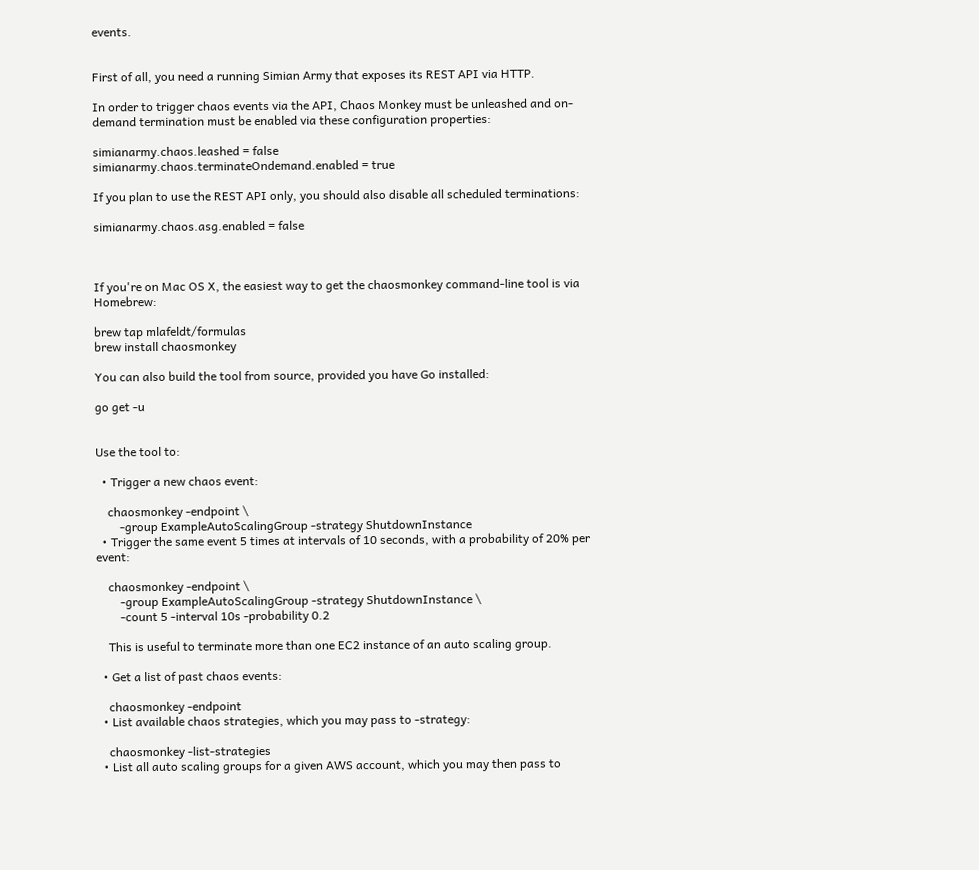events.


First of all, you need a running Simian Army that exposes its REST API via HTTP.

In order to trigger chaos events via the API, Chaos Monkey must be unleashed and on-demand termination must be enabled via these configuration properties:

simianarmy.chaos.leashed = false
simianarmy.chaos.terminateOndemand.enabled = true

If you plan to use the REST API only, you should also disable all scheduled terminations:

simianarmy.chaos.asg.enabled = false



If you're on Mac OS X, the easiest way to get the chaosmonkey command-line tool is via Homebrew:

brew tap mlafeldt/formulas
brew install chaosmonkey

You can also build the tool from source, provided you have Go installed:

go get -u


Use the tool to:

  • Trigger a new chaos event:

    chaosmonkey -endpoint \
        -group ExampleAutoScalingGroup -strategy ShutdownInstance
  • Trigger the same event 5 times at intervals of 10 seconds, with a probability of 20% per event:

    chaosmonkey -endpoint \
        -group ExampleAutoScalingGroup -strategy ShutdownInstance \
        -count 5 -interval 10s -probability 0.2

    This is useful to terminate more than one EC2 instance of an auto scaling group.

  • Get a list of past chaos events:

    chaosmonkey -endpoint
  • List available chaos strategies, which you may pass to -strategy:

    chaosmonkey -list-strategies
  • List all auto scaling groups for a given AWS account, which you may then pass to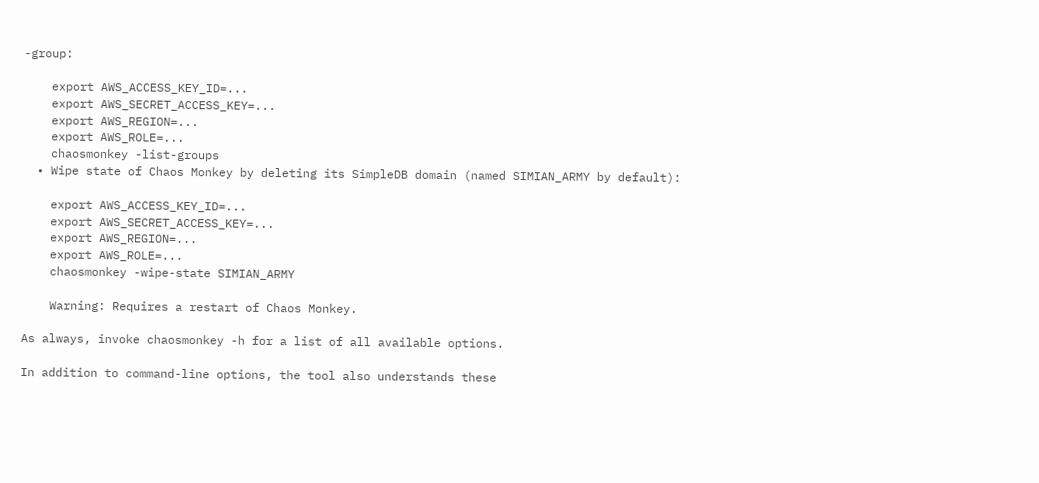-group:

    export AWS_ACCESS_KEY_ID=...
    export AWS_SECRET_ACCESS_KEY=...
    export AWS_REGION=...
    export AWS_ROLE=...
    chaosmonkey -list-groups
  • Wipe state of Chaos Monkey by deleting its SimpleDB domain (named SIMIAN_ARMY by default):

    export AWS_ACCESS_KEY_ID=...
    export AWS_SECRET_ACCESS_KEY=...
    export AWS_REGION=...
    export AWS_ROLE=...
    chaosmonkey -wipe-state SIMIAN_ARMY

    Warning: Requires a restart of Chaos Monkey.

As always, invoke chaosmonkey -h for a list of all available options.

In addition to command-line options, the tool also understands these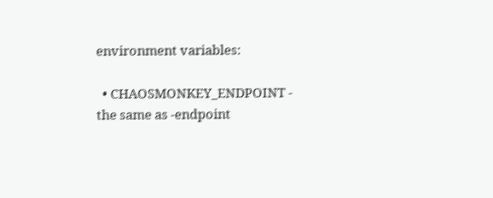environment variables:

  • CHAOSMONKEY_ENDPOINT - the same as -endpoint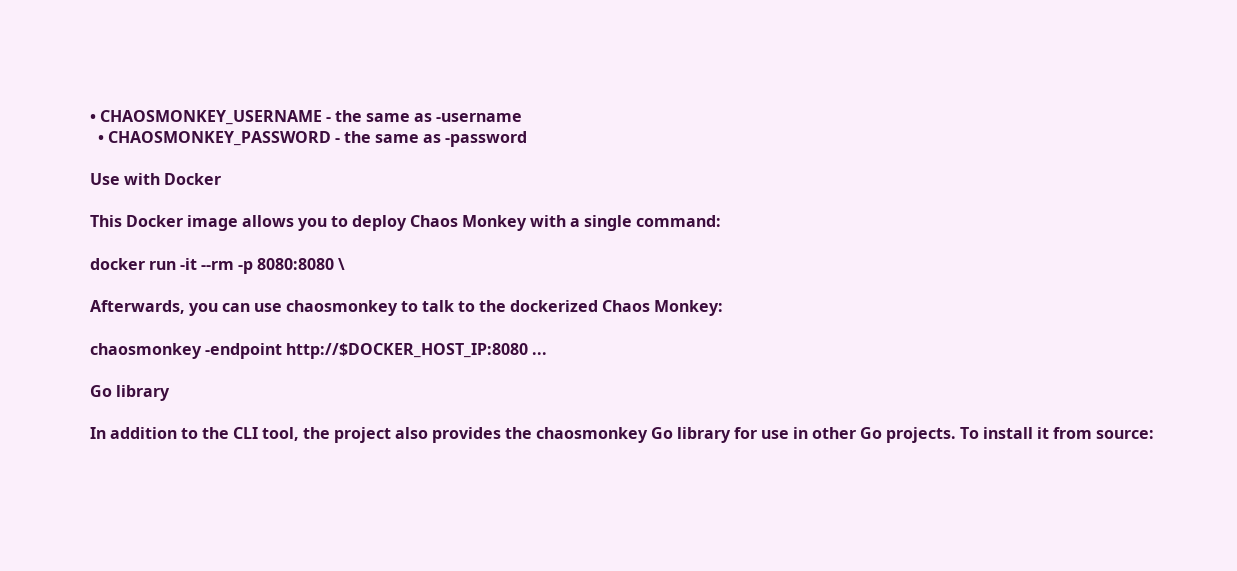• CHAOSMONKEY_USERNAME - the same as -username
  • CHAOSMONKEY_PASSWORD - the same as -password

Use with Docker

This Docker image allows you to deploy Chaos Monkey with a single command:

docker run -it --rm -p 8080:8080 \

Afterwards, you can use chaosmonkey to talk to the dockerized Chaos Monkey:

chaosmonkey -endpoint http://$DOCKER_HOST_IP:8080 ...

Go library

In addition to the CLI tool, the project also provides the chaosmonkey Go library for use in other Go projects. To install it from source: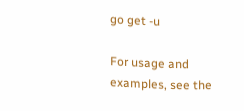go get -u

For usage and examples, see the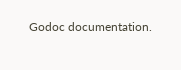Godoc documentation.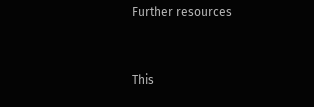Further resources


This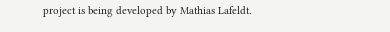project is being developed by Mathias Lafeldt.